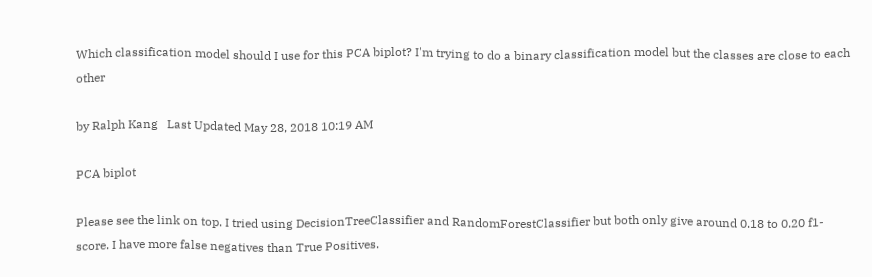Which classification model should I use for this PCA biplot? I'm trying to do a binary classification model but the classes are close to each other

by Ralph Kang   Last Updated May 28, 2018 10:19 AM

PCA biplot

Please see the link on top. I tried using DecisionTreeClassifier and RandomForestClassifier but both only give around 0.18 to 0.20 f1-score. I have more false negatives than True Positives.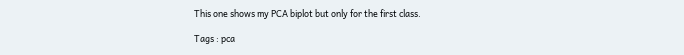This one shows my PCA biplot but only for the first class.

Tags : pca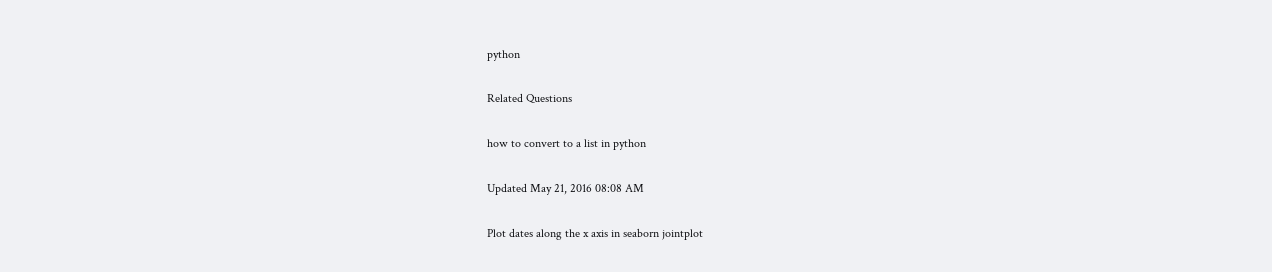python

Related Questions

how to convert to a list in python

Updated May 21, 2016 08:08 AM

Plot dates along the x axis in seaborn jointplot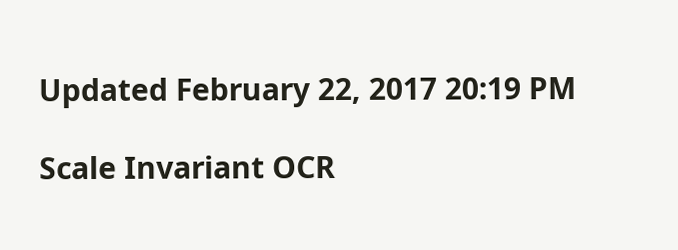Updated February 22, 2017 20:19 PM

Scale Invariant OCR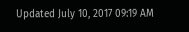Updated July 10, 2017 09:19 AM